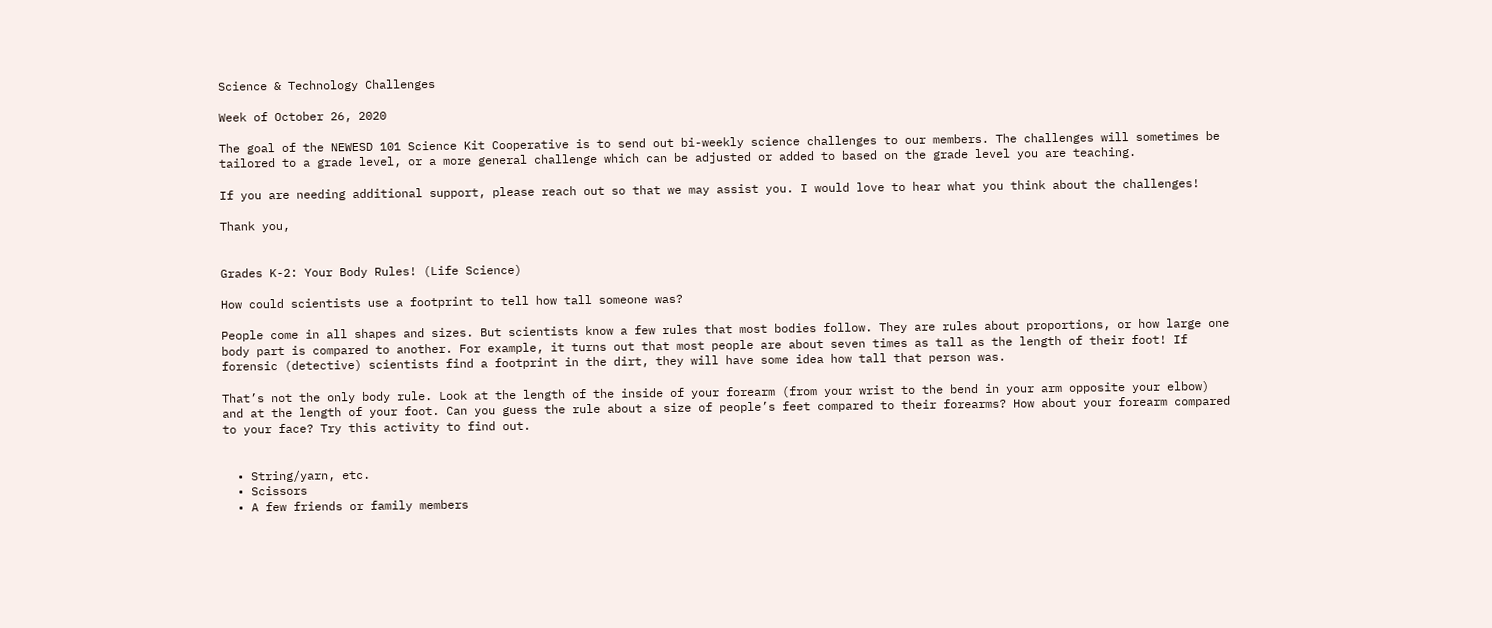Science & Technology Challenges

Week of October 26, 2020

The goal of the NEWESD 101 Science Kit Cooperative is to send out bi-weekly science challenges to our members. The challenges will sometimes be tailored to a grade level, or a more general challenge which can be adjusted or added to based on the grade level you are teaching.

If you are needing additional support, please reach out so that we may assist you. I would love to hear what you think about the challenges!

Thank you,


Grades K-2: Your Body Rules! (Life Science)

How could scientists use a footprint to tell how tall someone was?

People come in all shapes and sizes. But scientists know a few rules that most bodies follow. They are rules about proportions, or how large one body part is compared to another. For example, it turns out that most people are about seven times as tall as the length of their foot! If forensic (detective) scientists find a footprint in the dirt, they will have some idea how tall that person was.

That’s not the only body rule. Look at the length of the inside of your forearm (from your wrist to the bend in your arm opposite your elbow) and at the length of your foot. Can you guess the rule about a size of people’s feet compared to their forearms? How about your forearm compared to your face? Try this activity to find out.


  • String/yarn, etc.
  • Scissors
  • A few friends or family members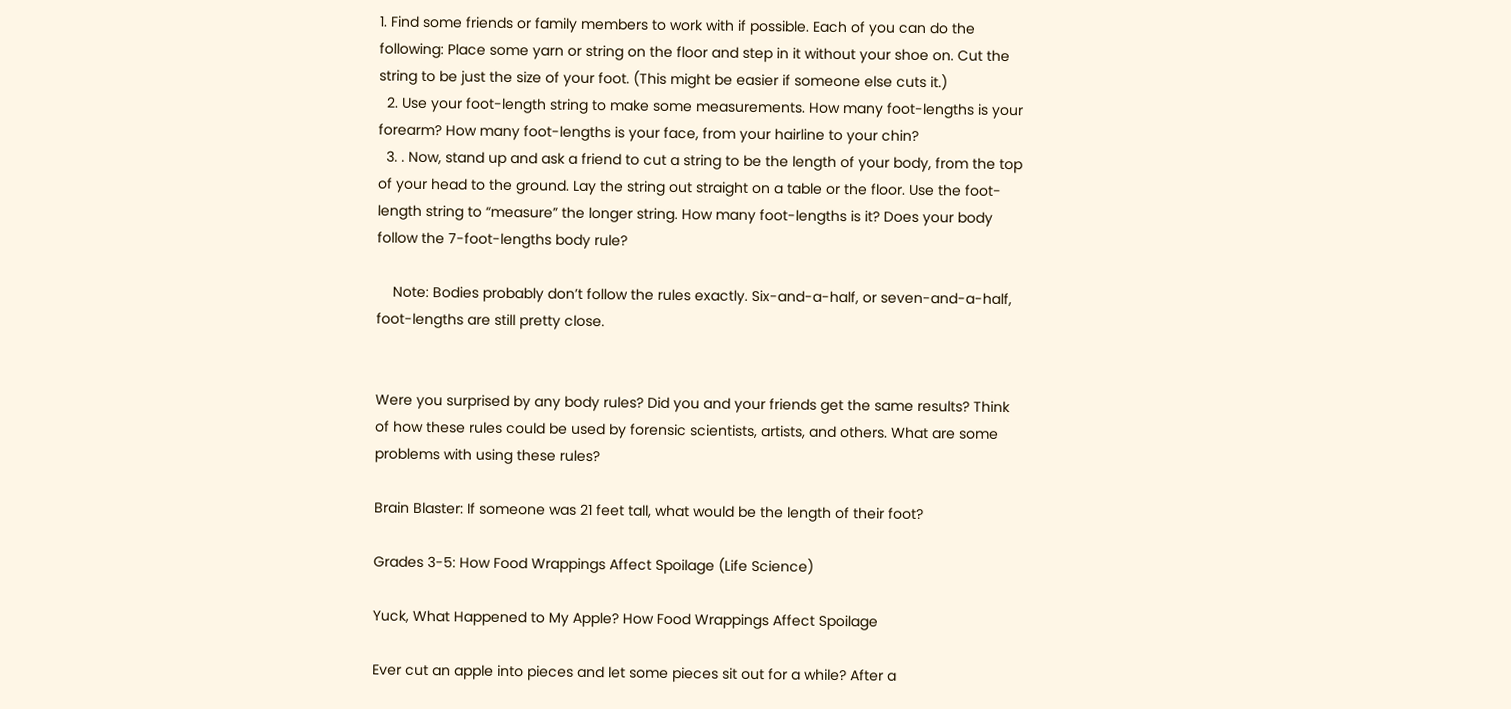1. Find some friends or family members to work with if possible. Each of you can do the following: Place some yarn or string on the floor and step in it without your shoe on. Cut the string to be just the size of your foot. (This might be easier if someone else cuts it.)
  2. Use your foot-length string to make some measurements. How many foot-lengths is your forearm? How many foot-lengths is your face, from your hairline to your chin?
  3. . Now, stand up and ask a friend to cut a string to be the length of your body, from the top of your head to the ground. Lay the string out straight on a table or the floor. Use the foot-length string to “measure” the longer string. How many foot-lengths is it? Does your body follow the 7-foot-lengths body rule?

    Note: Bodies probably don’t follow the rules exactly. Six-and-a-half, or seven-and-a-half, foot-lengths are still pretty close.


Were you surprised by any body rules? Did you and your friends get the same results? Think of how these rules could be used by forensic scientists, artists, and others. What are some problems with using these rules?

Brain Blaster: If someone was 21 feet tall, what would be the length of their foot?

Grades 3-5: How Food Wrappings Affect Spoilage (Life Science)

Yuck, What Happened to My Apple? How Food Wrappings Affect Spoilage

Ever cut an apple into pieces and let some pieces sit out for a while? After a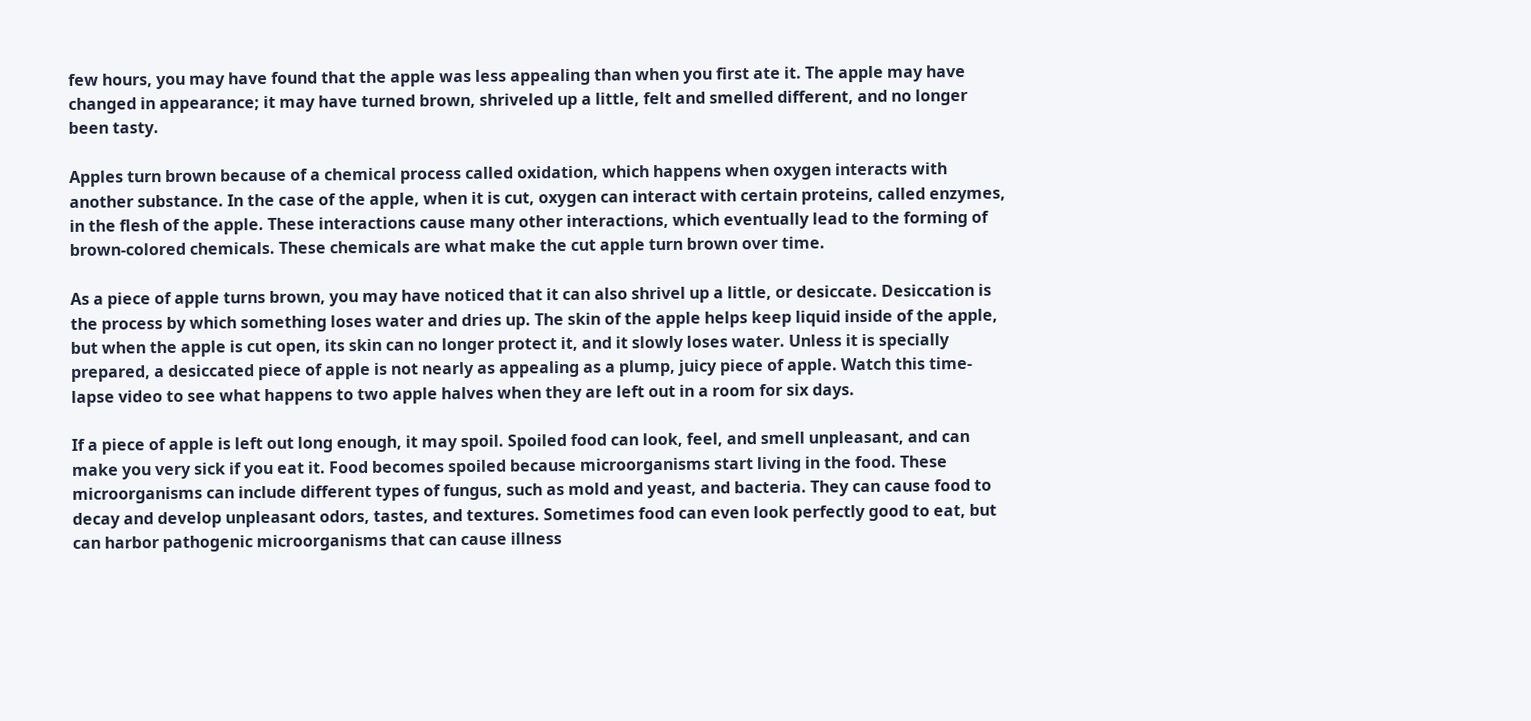few hours, you may have found that the apple was less appealing than when you first ate it. The apple may have changed in appearance; it may have turned brown, shriveled up a little, felt and smelled different, and no longer been tasty.

Apples turn brown because of a chemical process called oxidation, which happens when oxygen interacts with another substance. In the case of the apple, when it is cut, oxygen can interact with certain proteins, called enzymes, in the flesh of the apple. These interactions cause many other interactions, which eventually lead to the forming of brown-colored chemicals. These chemicals are what make the cut apple turn brown over time.

As a piece of apple turns brown, you may have noticed that it can also shrivel up a little, or desiccate. Desiccation is the process by which something loses water and dries up. The skin of the apple helps keep liquid inside of the apple, but when the apple is cut open, its skin can no longer protect it, and it slowly loses water. Unless it is specially prepared, a desiccated piece of apple is not nearly as appealing as a plump, juicy piece of apple. Watch this time-lapse video to see what happens to two apple halves when they are left out in a room for six days.

If a piece of apple is left out long enough, it may spoil. Spoiled food can look, feel, and smell unpleasant, and can make you very sick if you eat it. Food becomes spoiled because microorganisms start living in the food. These microorganisms can include different types of fungus, such as mold and yeast, and bacteria. They can cause food to decay and develop unpleasant odors, tastes, and textures. Sometimes food can even look perfectly good to eat, but can harbor pathogenic microorganisms that can cause illness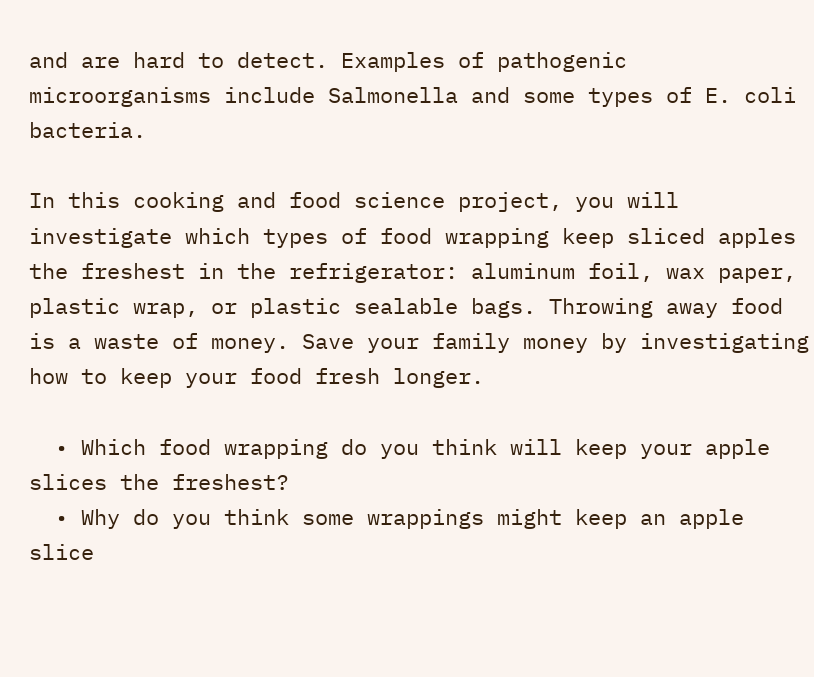and are hard to detect. Examples of pathogenic microorganisms include Salmonella and some types of E. coli bacteria.

In this cooking and food science project, you will investigate which types of food wrapping keep sliced apples the freshest in the refrigerator: aluminum foil, wax paper, plastic wrap, or plastic sealable bags. Throwing away food is a waste of money. Save your family money by investigating how to keep your food fresh longer.

  • Which food wrapping do you think will keep your apple slices the freshest?
  • Why do you think some wrappings might keep an apple slice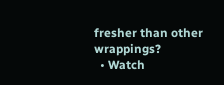fresher than other wrappings?
  • Watch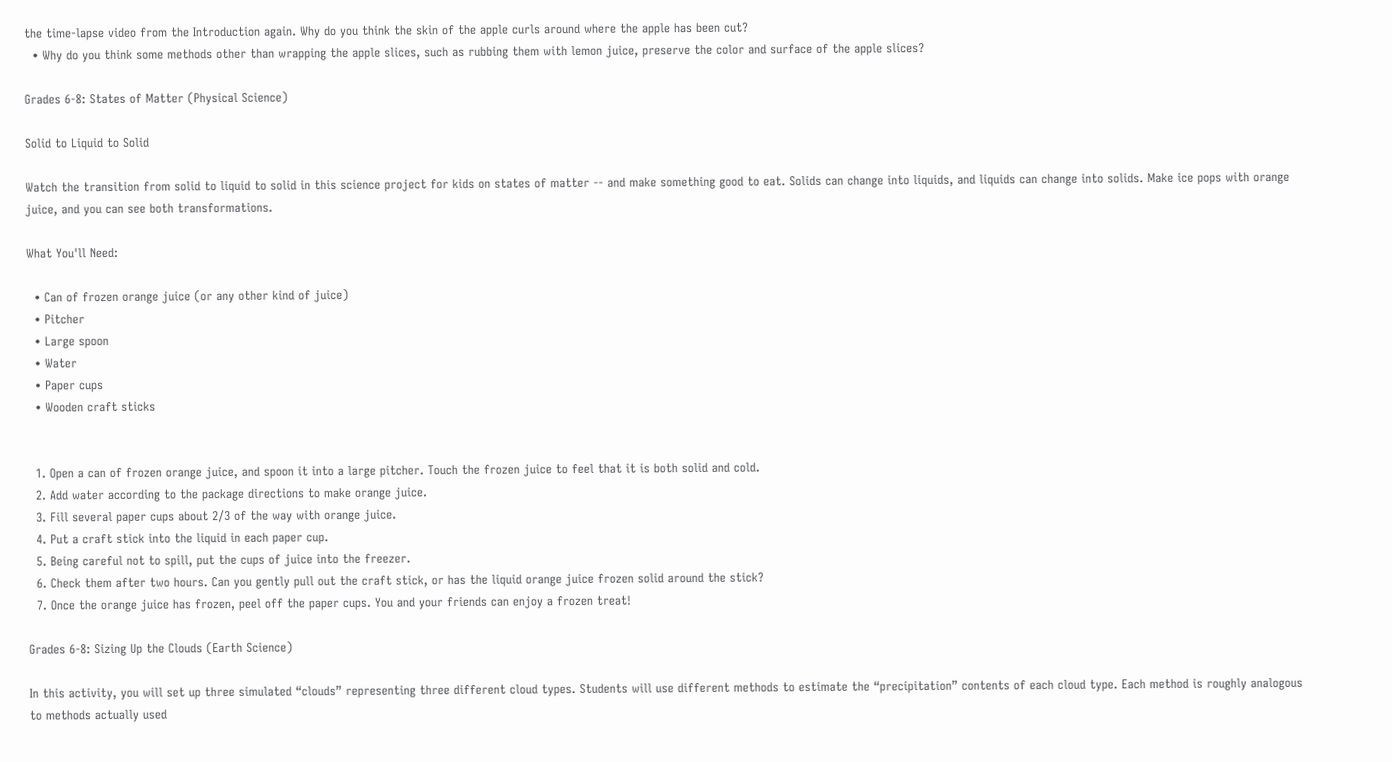the time-lapse video from the Introduction again. Why do you think the skin of the apple curls around where the apple has been cut?
  • Why do you think some methods other than wrapping the apple slices, such as rubbing them with lemon juice, preserve the color and surface of the apple slices?

Grades 6-8: States of Matter (Physical Science)

Solid to Liquid to Solid

Watch the transition from solid to liquid to solid in this science project for kids on states of matter -- and make something good to eat. Solids can change into liquids, and liquids can change into solids. Make ice pops with orange juice, and you can see both transformations.

What You'll Need:

  • Can of frozen orange juice (or any other kind of juice)
  • Pitcher
  • Large spoon
  • Water
  • Paper cups
  • Wooden craft sticks


  1. Open a can of frozen orange juice, and spoon it into a large pitcher. Touch the frozen juice to feel that it is both solid and cold.
  2. Add water according to the package directions to make orange juice.
  3. Fill several paper cups about 2/3 of the way with orange juice.
  4. Put a craft stick into the liquid in each paper cup.
  5. Being careful not to spill, put the cups of juice into the freezer.
  6. Check them after two hours. Can you gently pull out the craft stick, or has the liquid orange juice frozen solid around the stick?
  7. Once the orange juice has frozen, peel off the paper cups. You and your friends can enjoy a frozen treat!

Grades 6-8: Sizing Up the Clouds (Earth Science)

In this activity, you will set up three simulated “clouds” representing three different cloud types. Students will use different methods to estimate the “precipitation” contents of each cloud type. Each method is roughly analogous to methods actually used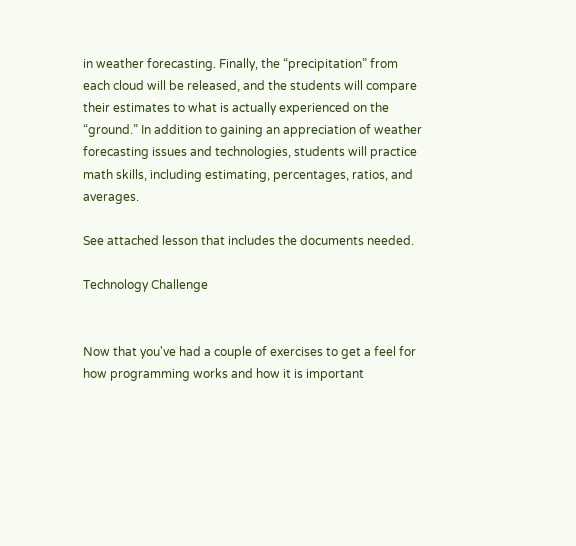in weather forecasting. Finally, the “precipitation” from each cloud will be released, and the students will compare their estimates to what is actually experienced on the “ground.” In addition to gaining an appreciation of weather forecasting issues and technologies, students will practice math skills, including estimating, percentages, ratios, and averages.

See attached lesson that includes the documents needed.

Technology Challenge


Now that you've had a couple of exercises to get a feel for how programming works and how it is important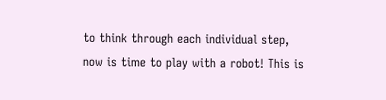to think through each individual step, now is time to play with a robot! This is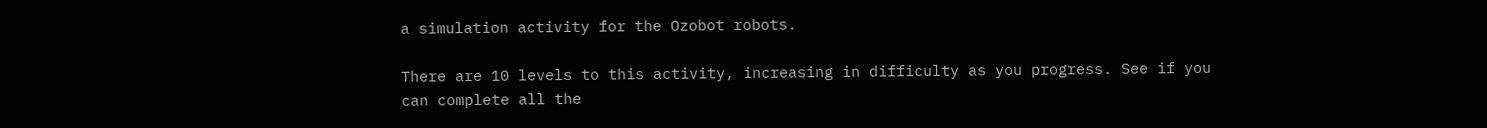a simulation activity for the Ozobot robots.

There are 10 levels to this activity, increasing in difficulty as you progress. See if you can complete all the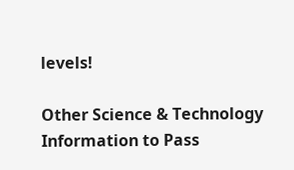levels!

Other Science & Technology Information to Pass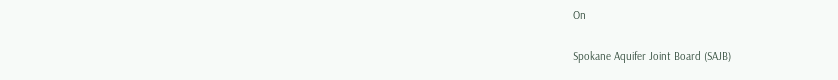On

Spokane Aquifer Joint Board (SAJB)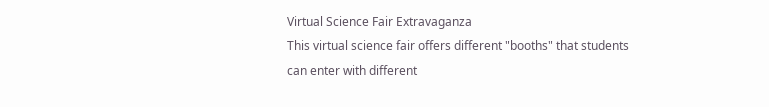Virtual Science Fair Extravaganza
This virtual science fair offers different "booths" that students can enter with different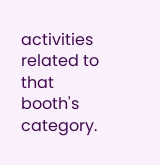activities related to that booth's category.